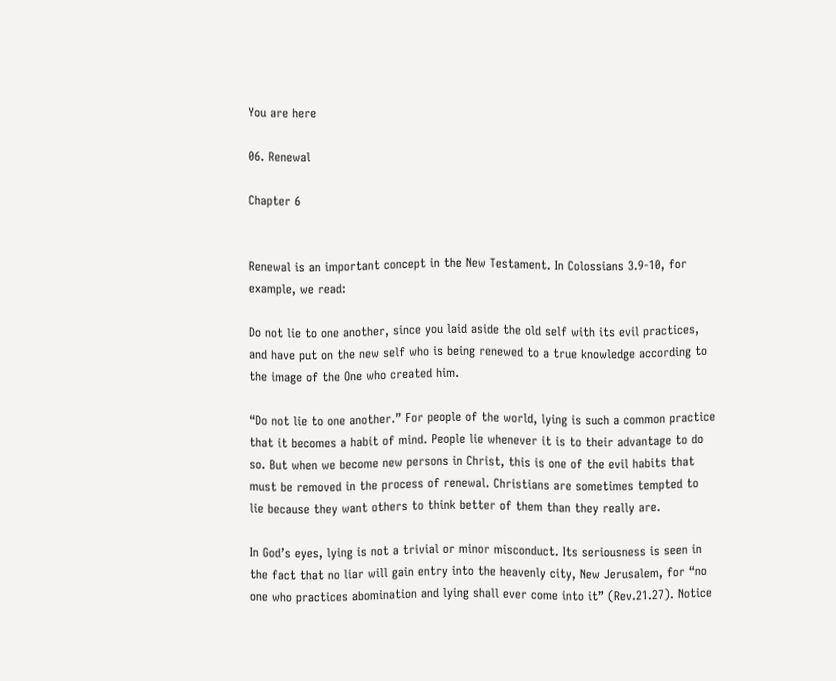You are here

06. Renewal

Chapter 6


Renewal is an important concept in the New Testament. In Colossians 3.9-10, for example, we read:

Do not lie to one another, since you laid aside the old self with its evil practices, and have put on the new self who is being renewed to a true knowledge according to the image of the One who created him.

“Do not lie to one another.” For people of the world, lying is such a common practice that it becomes a habit of mind. People lie whenever it is to their advantage to do so. But when we become new persons in Christ, this is one of the evil habits that must be removed in the process of renewal. Christians are sometimes tempted to lie because they want others to think better of them than they really are.

In God’s eyes, lying is not a trivial or minor misconduct. Its seriousness is seen in the fact that no liar will gain entry into the heavenly city, New Jerusalem, for “no one who practices abomination and lying shall ever come into it” (Rev.21.27). Notice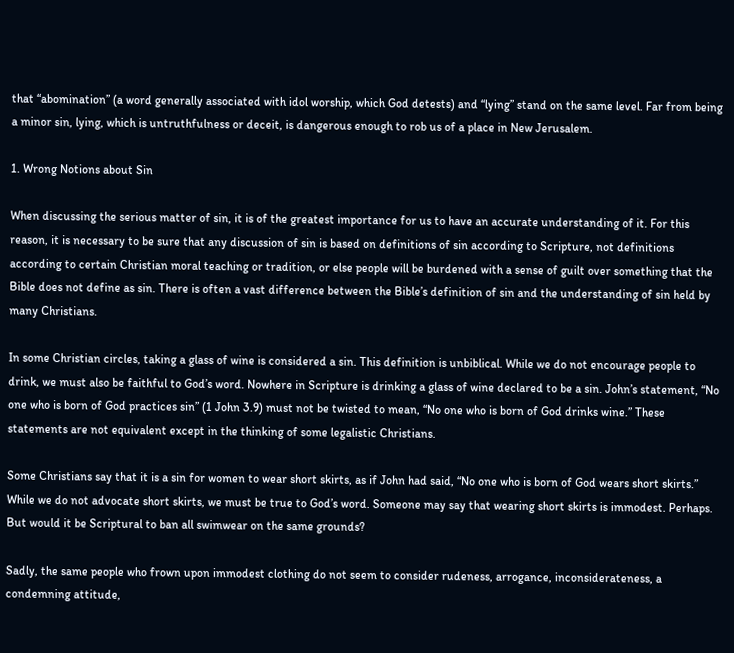that “abomination” (a word generally associated with idol worship, which God detests) and “lying” stand on the same level. Far from being a minor sin, lying, which is untruthfulness or deceit, is dangerous enough to rob us of a place in New Jerusalem.

1. Wrong Notions about Sin

When discussing the serious matter of sin, it is of the greatest importance for us to have an accurate understanding of it. For this reason, it is necessary to be sure that any discussion of sin is based on definitions of sin according to Scripture, not definitions according to certain Christian moral teaching or tradition, or else people will be burdened with a sense of guilt over something that the Bible does not define as sin. There is often a vast difference between the Bible’s definition of sin and the understanding of sin held by many Christians.

In some Christian circles, taking a glass of wine is considered a sin. This definition is unbiblical. While we do not encourage people to drink, we must also be faithful to God’s word. Nowhere in Scripture is drinking a glass of wine declared to be a sin. John’s statement, “No one who is born of God practices sin” (1 John 3.9) must not be twisted to mean, “No one who is born of God drinks wine.” These statements are not equivalent except in the thinking of some legalistic Christians.

Some Christians say that it is a sin for women to wear short skirts, as if John had said, “No one who is born of God wears short skirts.” While we do not advocate short skirts, we must be true to God’s word. Someone may say that wearing short skirts is immodest. Perhaps. But would it be Scriptural to ban all swimwear on the same grounds?

Sadly, the same people who frown upon immodest clothing do not seem to consider rudeness, arrogance, inconsiderateness, a condemning attitude,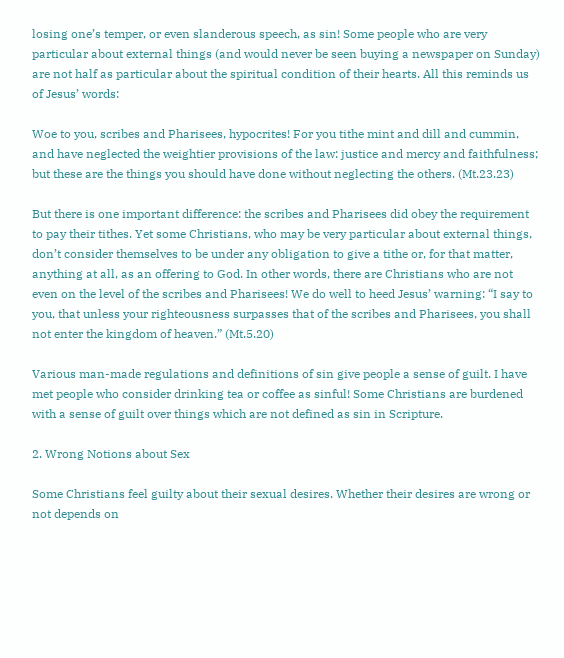losing one’s temper, or even slanderous speech, as sin! Some people who are very particular about external things (and would never be seen buying a newspaper on Sunday) are not half as particular about the spiritual condition of their hearts. All this reminds us of Jesus’ words:

Woe to you, scribes and Pharisees, hypocrites! For you tithe mint and dill and cummin, and have neglected the weightier provisions of the law: justice and mercy and faithfulness; but these are the things you should have done without neglecting the others. (Mt.23.23)

But there is one important difference: the scribes and Pharisees did obey the requirement to pay their tithes. Yet some Christians, who may be very particular about external things, don’t consider themselves to be under any obligation to give a tithe or, for that matter, anything at all, as an offering to God. In other words, there are Christians who are not even on the level of the scribes and Pharisees! We do well to heed Jesus’ warning: “I say to you, that unless your righteousness surpasses that of the scribes and Pharisees, you shall not enter the kingdom of heaven.” (Mt.5.20)

Various man-made regulations and definitions of sin give people a sense of guilt. I have met people who consider drinking tea or coffee as sinful! Some Christians are burdened with a sense of guilt over things which are not defined as sin in Scripture.

2. Wrong Notions about Sex

Some Christians feel guilty about their sexual desires. Whether their desires are wrong or not depends on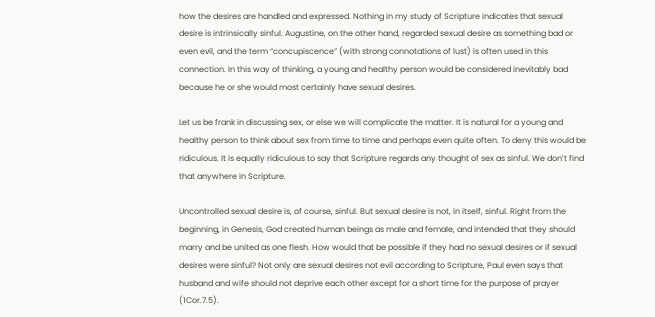how the desires are handled and expressed. Nothing in my study of Scripture indicates that sexual desire is intrinsically sinful. Augustine, on the other hand, regarded sexual desire as something bad or even evil, and the term “concupiscence” (with strong connotations of lust) is often used in this connection. In this way of thinking, a young and healthy person would be considered inevitably bad because he or she would most certainly have sexual desires.

Let us be frank in discussing sex, or else we will complicate the matter. It is natural for a young and healthy person to think about sex from time to time and perhaps even quite often. To deny this would be ridiculous. It is equally ridiculous to say that Scripture regards any thought of sex as sinful. We don’t find that anywhere in Scripture.

Uncontrolled sexual desire is, of course, sinful. But sexual desire is not, in itself, sinful. Right from the beginning, in Genesis, God created human beings as male and female, and intended that they should marry and be united as one flesh. How would that be possible if they had no sexual desires or if sexual desires were sinful? Not only are sexual desires not evil according to Scripture, Paul even says that husband and wife should not deprive each other except for a short time for the purpose of prayer (1Cor.7.5).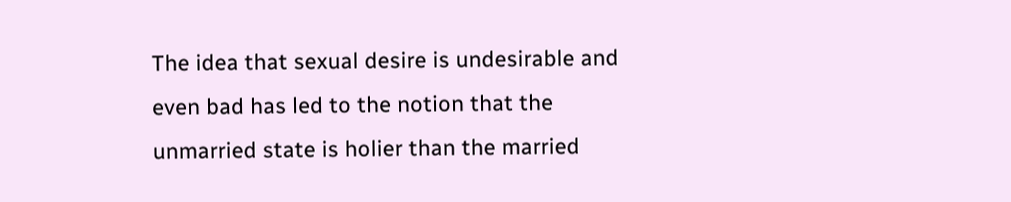The idea that sexual desire is undesirable and even bad has led to the notion that the unmarried state is holier than the married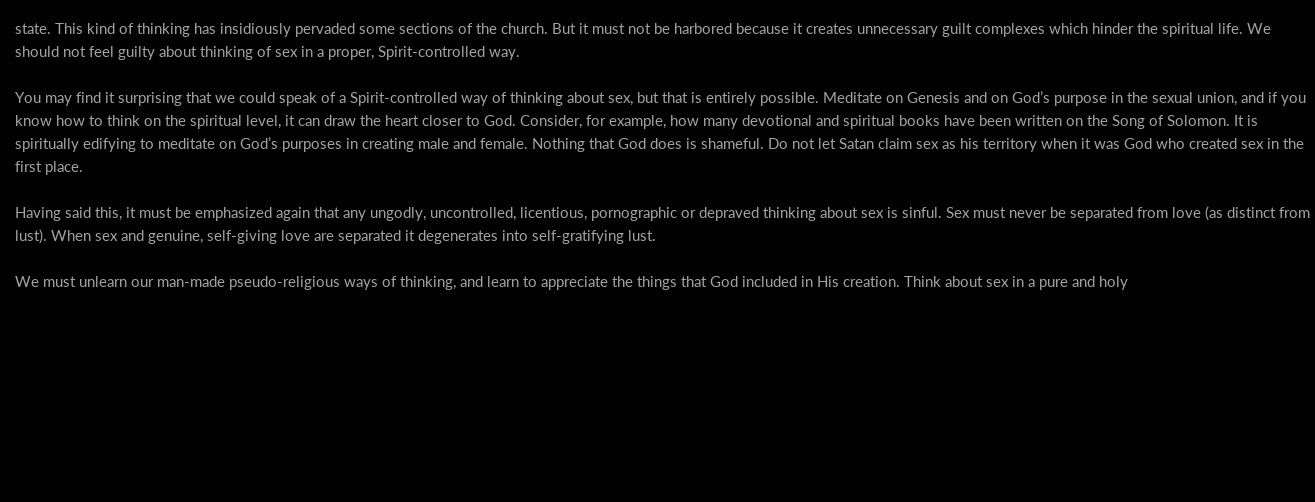state. This kind of thinking has insidiously pervaded some sections of the church. But it must not be harbored because it creates unnecessary guilt complexes which hinder the spiritual life. We should not feel guilty about thinking of sex in a proper, Spirit-controlled way.

You may find it surprising that we could speak of a Spirit-controlled way of thinking about sex, but that is entirely possible. Meditate on Genesis and on God’s purpose in the sexual union, and if you know how to think on the spiritual level, it can draw the heart closer to God. Consider, for example, how many devotional and spiritual books have been written on the Song of Solomon. It is spiritually edifying to meditate on God’s purposes in creating male and female. Nothing that God does is shameful. Do not let Satan claim sex as his territory when it was God who created sex in the first place.

Having said this, it must be emphasized again that any ungodly, uncontrolled, licentious, pornographic or depraved thinking about sex is sinful. Sex must never be separated from love (as distinct from lust). When sex and genuine, self-giving love are separated it degenerates into self-gratifying lust.

We must unlearn our man-made pseudo-religious ways of thinking, and learn to appreciate the things that God included in His creation. Think about sex in a pure and holy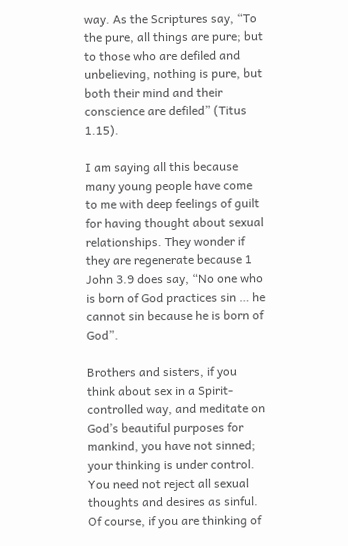way. As the Scriptures say, “To the pure, all things are pure; but to those who are defiled and unbelieving, nothing is pure, but both their mind and their conscience are defiled” (Titus 1.15).

I am saying all this because many young people have come to me with deep feelings of guilt for having thought about sexual relationships. They wonder if they are regenerate because 1 John 3.9 does say, “No one who is born of God practices sin … he cannot sin because he is born of God”.

Brothers and sisters, if you think about sex in a Spirit-controlled way, and meditate on God’s beautiful purposes for mankind, you have not sinned; your thinking is under control. You need not reject all sexual thoughts and desires as sinful. Of course, if you are thinking of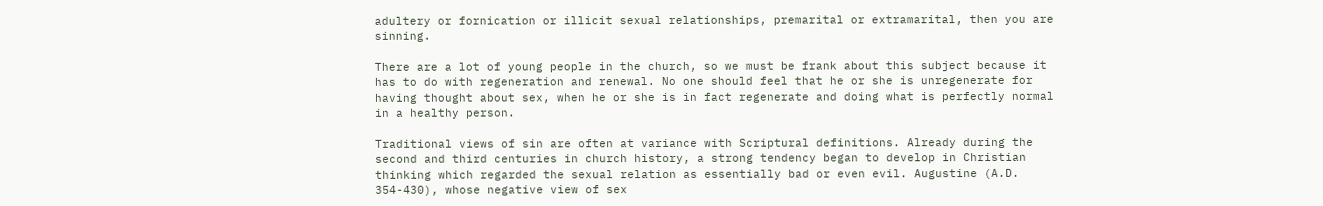adultery or fornication or illicit sexual relationships, premarital or extramarital, then you are sinning.

There are a lot of young people in the church, so we must be frank about this subject because it has to do with regeneration and renewal. No one should feel that he or she is unregenerate for having thought about sex, when he or she is in fact regenerate and doing what is perfectly normal in a healthy person.

Traditional views of sin are often at variance with Scriptural definitions. Already during the second and third centuries in church history, a strong tendency began to develop in Christian thinking which regarded the sexual relation as essentially bad or even evil. Augustine (A.D. 354-430), whose negative view of sex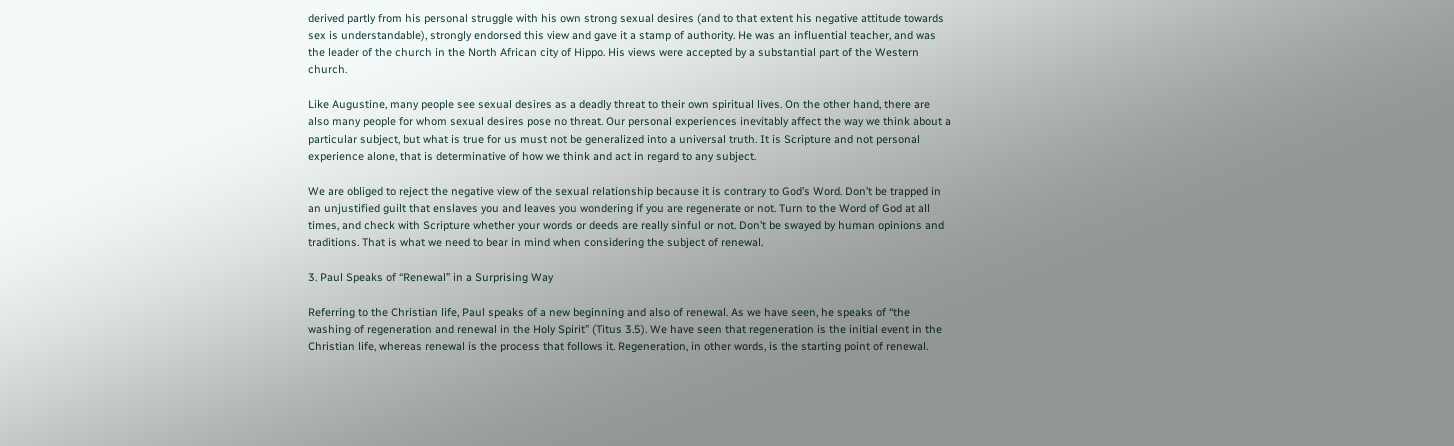derived partly from his personal struggle with his own strong sexual desires (and to that extent his negative attitude towards sex is understandable), strongly endorsed this view and gave it a stamp of authority. He was an influential teacher, and was the leader of the church in the North African city of Hippo. His views were accepted by a substantial part of the Western church.

Like Augustine, many people see sexual desires as a deadly threat to their own spiritual lives. On the other hand, there are also many people for whom sexual desires pose no threat. Our personal experiences inevitably affect the way we think about a particular subject, but what is true for us must not be generalized into a universal truth. It is Scripture and not personal experience alone, that is determinative of how we think and act in regard to any subject.

We are obliged to reject the negative view of the sexual relationship because it is contrary to God’s Word. Don’t be trapped in an unjustified guilt that enslaves you and leaves you wondering if you are regenerate or not. Turn to the Word of God at all times, and check with Scripture whether your words or deeds are really sinful or not. Don’t be swayed by human opinions and traditions. That is what we need to bear in mind when considering the subject of renewal.

3. Paul Speaks of “Renewal” in a Surprising Way

Referring to the Christian life, Paul speaks of a new beginning and also of renewal. As we have seen, he speaks of “the washing of regeneration and renewal in the Holy Spirit” (Titus 3.5). We have seen that regeneration is the initial event in the Christian life, whereas renewal is the process that follows it. Regeneration, in other words, is the starting point of renewal.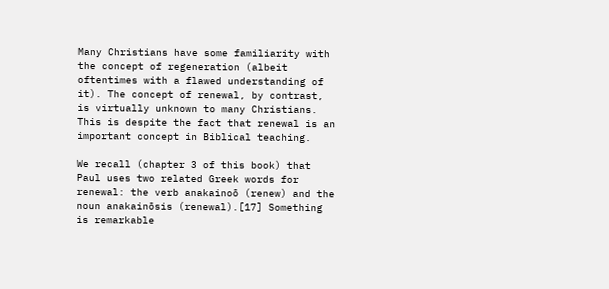Many Christians have some familiarity with the concept of regeneration (albeit oftentimes with a flawed understanding of it). The concept of renewal, by contrast, is virtually unknown to many Christians. This is despite the fact that renewal is an important concept in Biblical teaching.

We recall (chapter 3 of this book) that Paul uses two related Greek words for renewal: the verb anakainoō (renew) and the noun anakainōsis (renewal).[17] Something is remarkable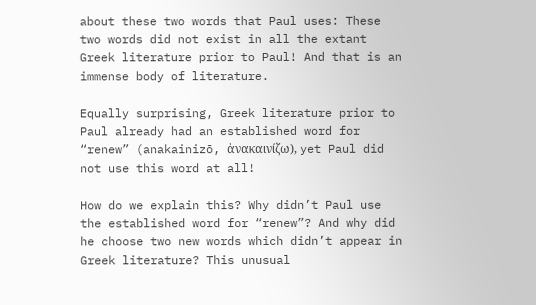about these two words that Paul uses: These two words did not exist in all the extant Greek literature prior to Paul! And that is an immense body of literature.

Equally surprising, Greek literature prior to Paul already had an established word for “renew” (anakainizō, ἀνακαινίζω), yet Paul did not use this word at all!

How do we explain this? Why didn’t Paul use the established word for “renew”? And why did he choose two new words which didn’t appear in Greek literature? This unusual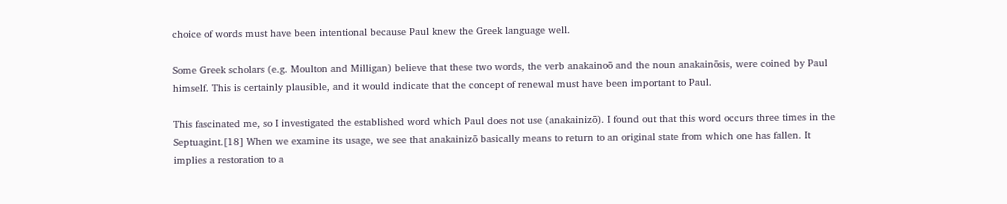choice of words must have been intentional because Paul knew the Greek language well.

Some Greek scholars (e.g. Moulton and Milligan) believe that these two words, the verb anakainoō and the noun anakainōsis, were coined by Paul himself. This is certainly plausible, and it would indicate that the concept of renewal must have been important to Paul.

This fascinated me, so I investigated the established word which Paul does not use (anakainizō). I found out that this word occurs three times in the Septuagint.[18] When we examine its usage, we see that anakainizō basically means to return to an original state from which one has fallen. It implies a restoration to a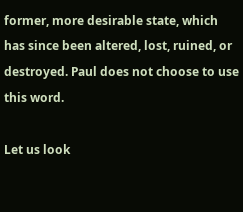former, more desirable state, which has since been altered, lost, ruined, or destroyed. Paul does not choose to use this word.

Let us look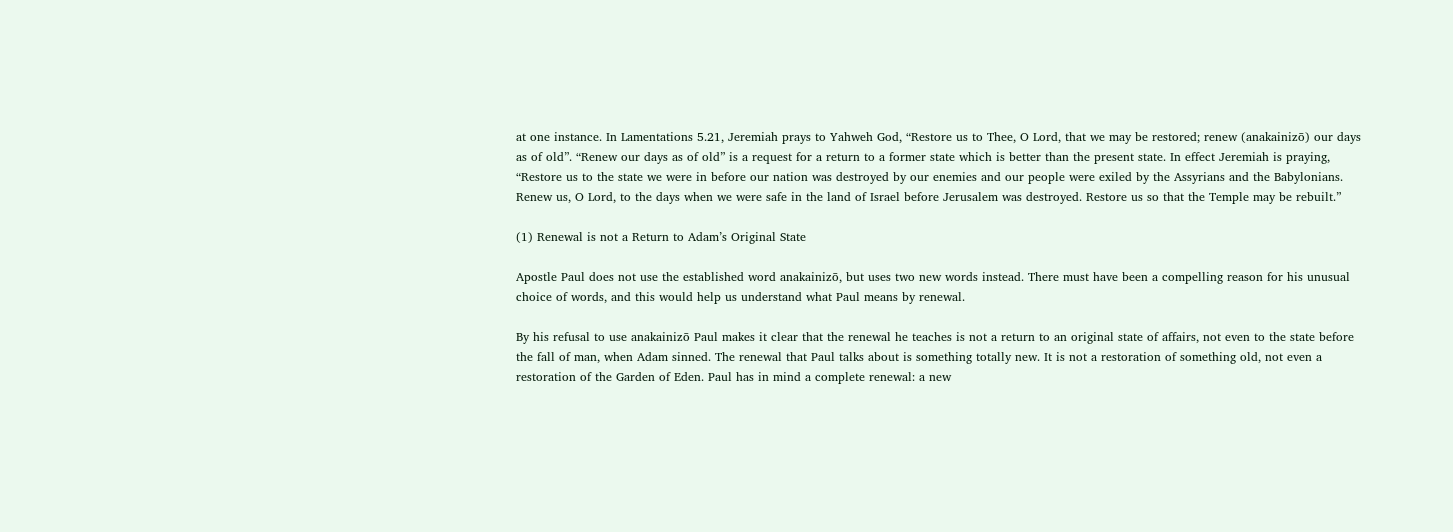at one instance. In Lamentations 5.21, Jeremiah prays to Yahweh God, “Restore us to Thee, O Lord, that we may be restored; renew (anakainizō) our days as of old”. “Renew our days as of old” is a request for a return to a former state which is better than the present state. In effect Jeremiah is praying, “Restore us to the state we were in before our nation was destroyed by our enemies and our people were exiled by the Assyrians and the Babylonians. Renew us, O Lord, to the days when we were safe in the land of Israel before Jerusalem was destroyed. Restore us so that the Temple may be rebuilt.”

(1) Renewal is not a Return to Adam’s Original State

Apostle Paul does not use the established word anakainizō, but uses two new words instead. There must have been a compelling reason for his unusual choice of words, and this would help us understand what Paul means by renewal.

By his refusal to use anakainizō Paul makes it clear that the renewal he teaches is not a return to an original state of affairs, not even to the state before the fall of man, when Adam sinned. The renewal that Paul talks about is something totally new. It is not a restoration of something old, not even a restoration of the Garden of Eden. Paul has in mind a complete renewal: a new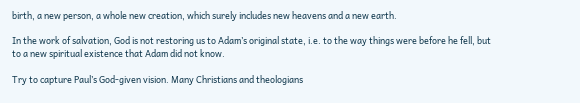birth, a new person, a whole new creation, which surely includes new heavens and a new earth.

In the work of salvation, God is not restoring us to Adam’s original state, i.e. to the way things were before he fell, but to a new spiritual existence that Adam did not know.

Try to capture Paul’s God-given vision. Many Christians and theologians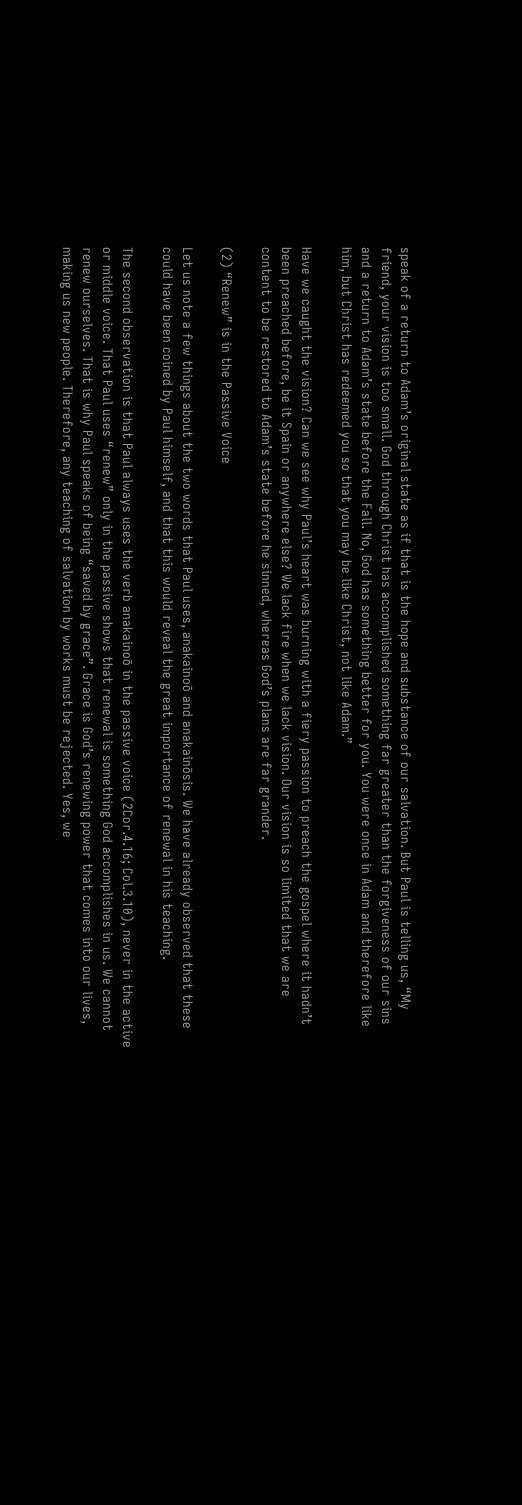speak of a return to Adam’s original state as if that is the hope and substance of our salvation. But Paul is telling us, “My friend, your vision is too small. God through Christ has accomplished something far greater than the forgiveness of our sins and a return to Adam’s state before the Fall. No, God has something better for you. You were once in Adam and therefore like him, but Christ has redeemed you so that you may be like Christ, not like Adam.”

Have we caught the vision? Can we see why Paul’s heart was burning with a fiery passion to preach the gospel where it hadn’t been preached before, be it Spain or anywhere else? We lack fire when we lack vision. Our vision is so limited that we are content to be restored to Adam’s state before he sinned, whereas God’s plans are far grander.

(2) “Renew” is in the Passive Voice

Let us note a few things about the two words that Paul uses, anakainoō and anakainōsis. We have already observed that these could have been coined by Paul himself, and that this would reveal the great importance of renewal in his teaching.

The second observation is that Paul always uses the verb anakainoō in the passive voice (2Cor.4.16; Col.3.10), never in the active or middle voice. That Paul uses “renew” only in the passive shows that renewal is something God accomplishes in us. We cannot renew ourselves. That is why Paul speaks of being “saved by grace”. Grace is God’s renewing power that comes into our lives, making us new people. Therefore, any teaching of salvation by works must be rejected. Yes, we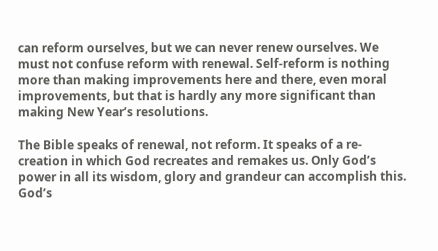can reform ourselves, but we can never renew ourselves. We must not confuse reform with renewal. Self-reform is nothing more than making improvements here and there, even moral improvements, but that is hardly any more significant than making New Year’s resolutions.

The Bible speaks of renewal, not reform. It speaks of a re-creation in which God recreates and remakes us. Only God’s power in all its wisdom, glory and grandeur can accomplish this. God’s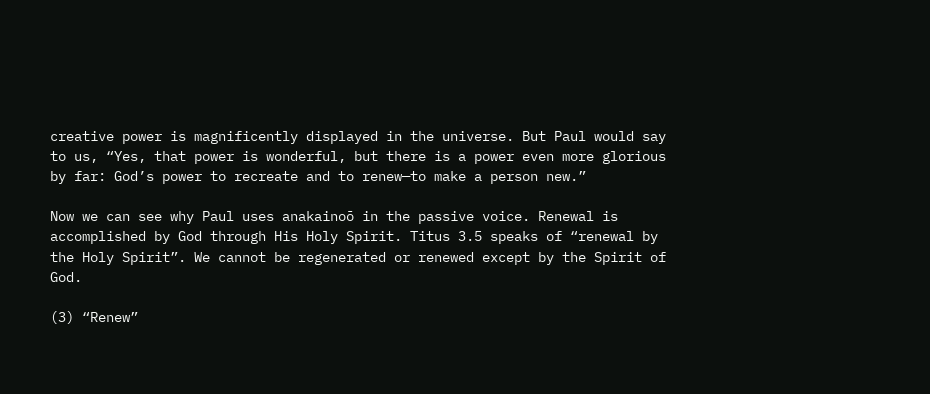creative power is magnificently displayed in the universe. But Paul would say to us, “Yes, that power is wonderful, but there is a power even more glorious by far: God’s power to recreate and to renew—to make a person new.”

Now we can see why Paul uses anakainoō in the passive voice. Renewal is accomplished by God through His Holy Spirit. Titus 3.5 speaks of “renewal by the Holy Spirit”. We cannot be regenerated or renewed except by the Spirit of God.

(3) “Renew”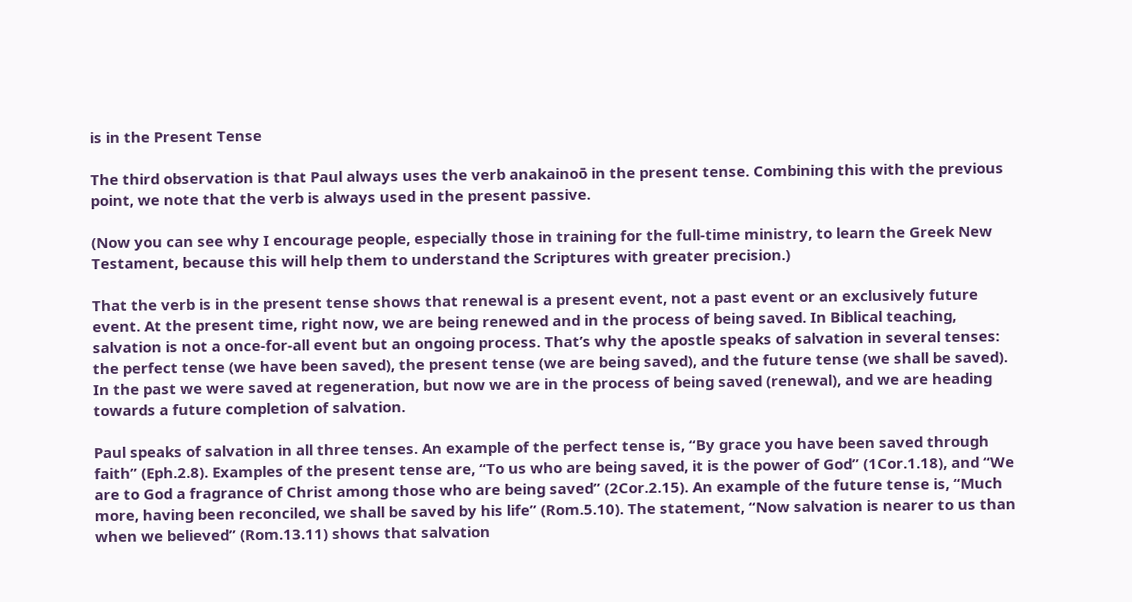is in the Present Tense

The third observation is that Paul always uses the verb anakainoō in the present tense. Combining this with the previous point, we note that the verb is always used in the present passive.

(Now you can see why I encourage people, especially those in training for the full-time ministry, to learn the Greek New Testament, because this will help them to understand the Scriptures with greater precision.)

That the verb is in the present tense shows that renewal is a present event, not a past event or an exclusively future event. At the present time, right now, we are being renewed and in the process of being saved. In Biblical teaching, salvation is not a once-for-all event but an ongoing process. That’s why the apostle speaks of salvation in several tenses: the perfect tense (we have been saved), the present tense (we are being saved), and the future tense (we shall be saved). In the past we were saved at regeneration, but now we are in the process of being saved (renewal), and we are heading towards a future completion of salvation.

Paul speaks of salvation in all three tenses. An example of the perfect tense is, “By grace you have been saved through faith” (Eph.2.8). Examples of the present tense are, “To us who are being saved, it is the power of God” (1Cor.1.18), and “We are to God a fragrance of Christ among those who are being saved” (2Cor.2.15). An example of the future tense is, “Much more, having been reconciled, we shall be saved by his life” (Rom.5.10). The statement, “Now salvation is nearer to us than when we believed” (Rom.13.11) shows that salvation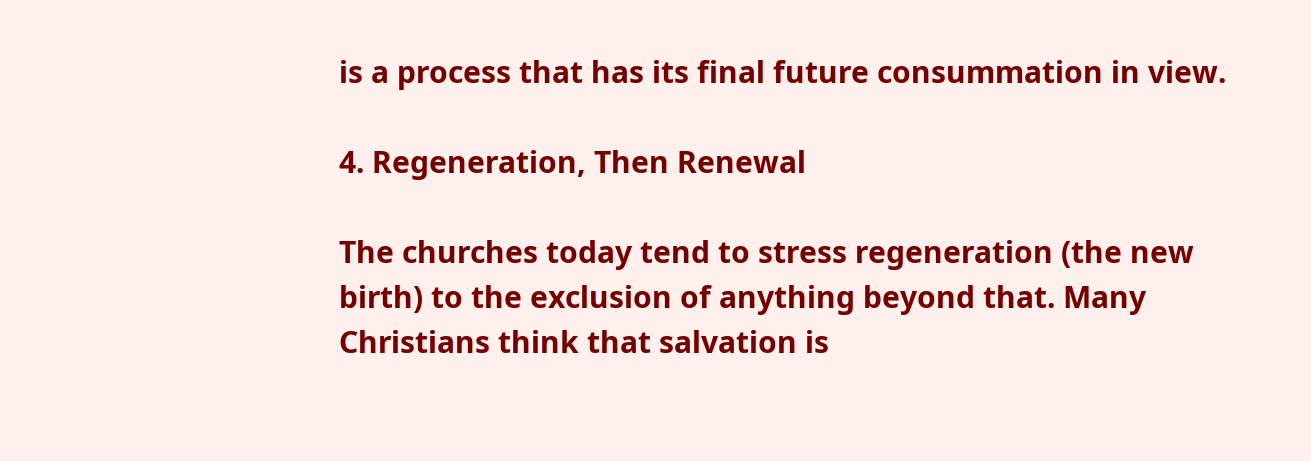is a process that has its final future consummation in view.

4. Regeneration, Then Renewal

The churches today tend to stress regeneration (the new birth) to the exclusion of anything beyond that. Many Christians think that salvation is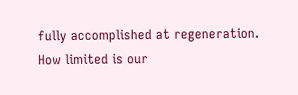fully accomplished at regeneration. How limited is our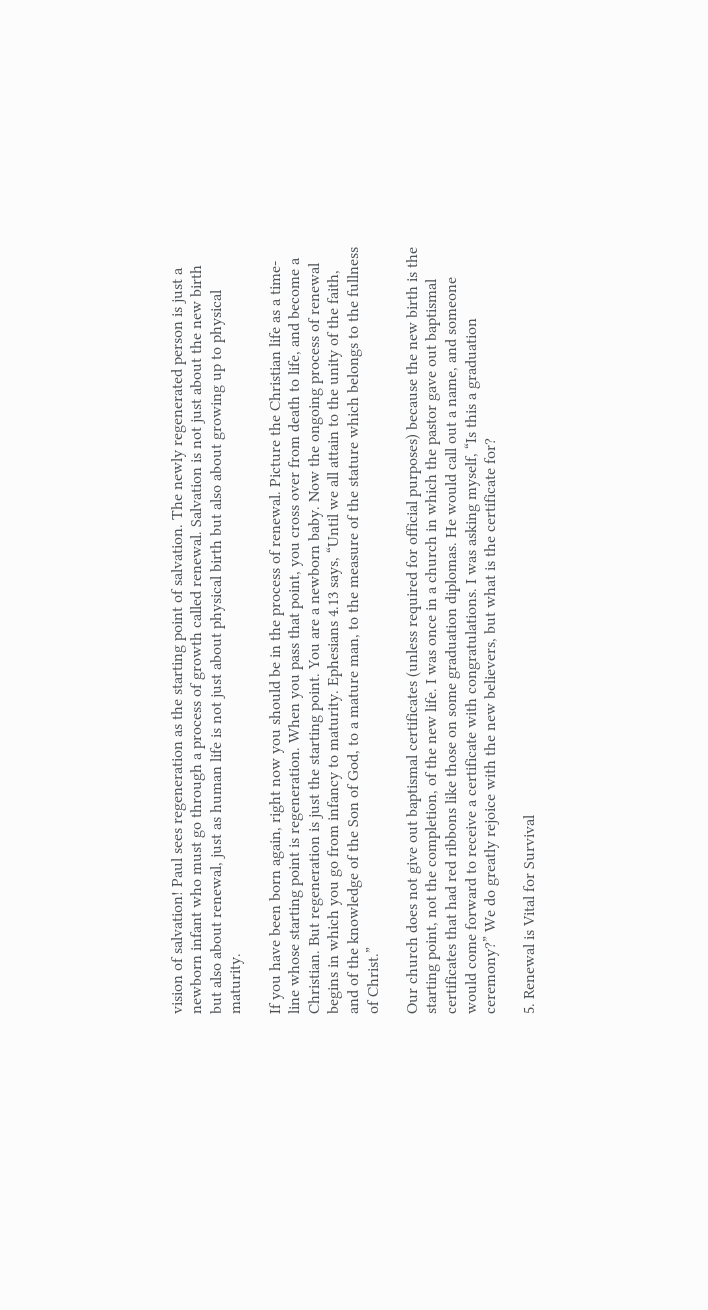vision of salvation! Paul sees regeneration as the starting point of salvation. The newly regenerated person is just a newborn infant who must go through a process of growth called renewal. Salvation is not just about the new birth but also about renewal, just as human life is not just about physical birth but also about growing up to physical maturity.

If you have been born again, right now you should be in the process of renewal. Picture the Christian life as a time-line whose starting point is regeneration. When you pass that point, you cross over from death to life, and become a Christian. But regeneration is just the starting point. You are a newborn baby. Now the ongoing process of renewal begins in which you go from infancy to maturity. Ephesians 4.13 says, “Until we all attain to the unity of the faith, and of the knowledge of the Son of God, to a mature man, to the measure of the stature which belongs to the fullness of Christ.”

Our church does not give out baptismal certificates (unless required for official purposes) because the new birth is the starting point, not the completion, of the new life. I was once in a church in which the pastor gave out baptismal certificates that had red ribbons like those on some graduation diplomas. He would call out a name, and someone would come forward to receive a certificate with congratulations. I was asking myself, “Is this a graduation ceremony?” We do greatly rejoice with the new believers, but what is the certificate for?

5. Renewal is Vital for Survival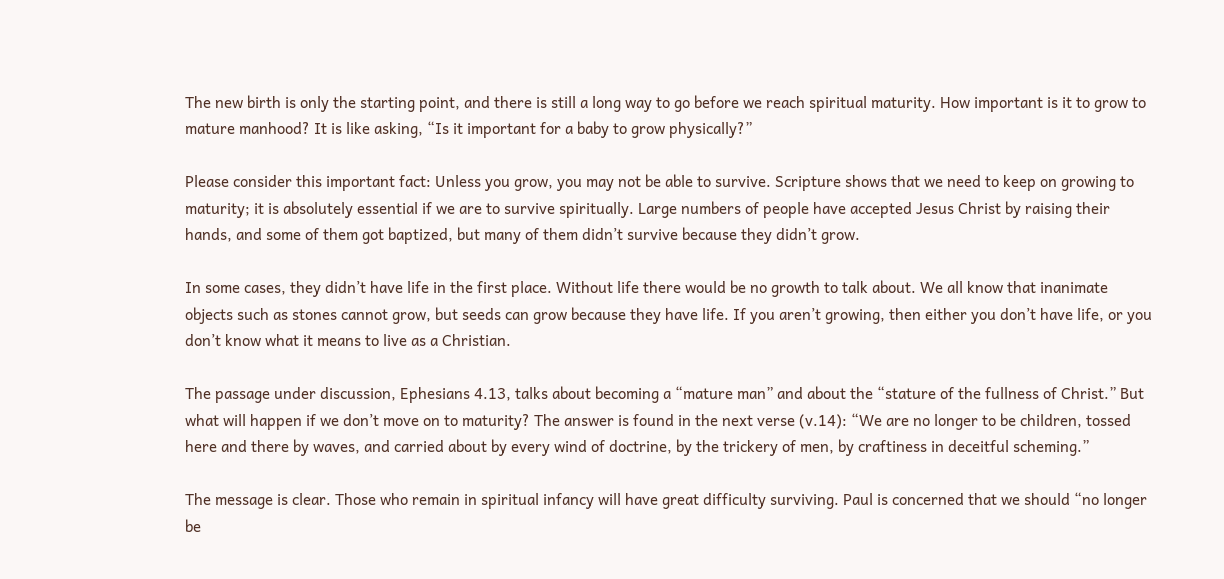The new birth is only the starting point, and there is still a long way to go before we reach spiritual maturity. How important is it to grow to mature manhood? It is like asking, “Is it important for a baby to grow physically?”

Please consider this important fact: Unless you grow, you may not be able to survive. Scripture shows that we need to keep on growing to maturity; it is absolutely essential if we are to survive spiritually. Large numbers of people have accepted Jesus Christ by raising their hands, and some of them got baptized, but many of them didn’t survive because they didn’t grow.

In some cases, they didn’t have life in the first place. Without life there would be no growth to talk about. We all know that inanimate objects such as stones cannot grow, but seeds can grow because they have life. If you aren’t growing, then either you don’t have life, or you don’t know what it means to live as a Christian.

The passage under discussion, Ephesians 4.13, talks about becoming a “mature man” and about the “stature of the fullness of Christ.” But what will happen if we don’t move on to maturity? The answer is found in the next verse (v.14): “We are no longer to be children, tossed here and there by waves, and carried about by every wind of doctrine, by the trickery of men, by craftiness in deceitful scheming.”

The message is clear. Those who remain in spiritual infancy will have great difficulty surviving. Paul is concerned that we should “no longer be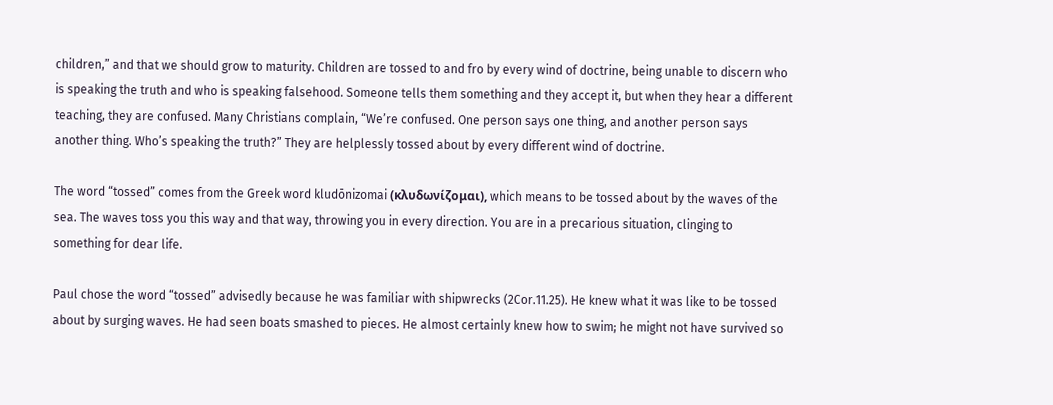children,” and that we should grow to maturity. Children are tossed to and fro by every wind of doctrine, being unable to discern who is speaking the truth and who is speaking falsehood. Someone tells them something and they accept it, but when they hear a different teaching, they are confused. Many Christians complain, “We’re confused. One person says one thing, and another person says another thing. Who’s speaking the truth?” They are helplessly tossed about by every different wind of doctrine.

The word “tossed” comes from the Greek word kludōnizomai (κλυδωνίζομαι), which means to be tossed about by the waves of the sea. The waves toss you this way and that way, throwing you in every direction. You are in a precarious situation, clinging to something for dear life.

Paul chose the word “tossed” advisedly because he was familiar with shipwrecks (2Cor.11.25). He knew what it was like to be tossed about by surging waves. He had seen boats smashed to pieces. He almost certainly knew how to swim; he might not have survived so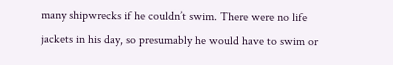many shipwrecks if he couldn’t swim. There were no life jackets in his day, so presumably he would have to swim or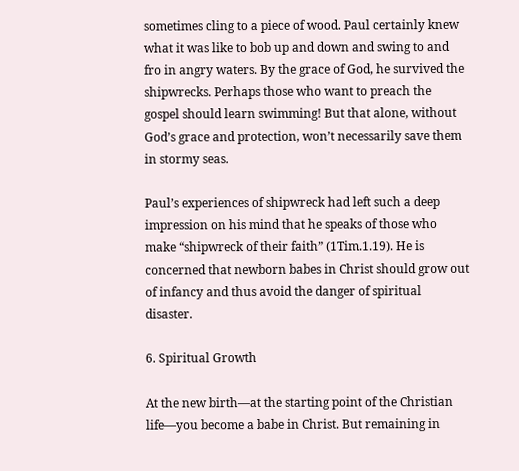sometimes cling to a piece of wood. Paul certainly knew what it was like to bob up and down and swing to and fro in angry waters. By the grace of God, he survived the shipwrecks. Perhaps those who want to preach the gospel should learn swimming! But that alone, without God’s grace and protection, won’t necessarily save them in stormy seas.

Paul’s experiences of shipwreck had left such a deep impression on his mind that he speaks of those who make “shipwreck of their faith” (1Tim.1.19). He is concerned that newborn babes in Christ should grow out of infancy and thus avoid the danger of spiritual disaster.

6. Spiritual Growth

At the new birth—at the starting point of the Christian life—you become a babe in Christ. But remaining in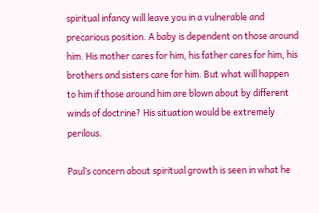spiritual infancy will leave you in a vulnerable and precarious position. A baby is dependent on those around him. His mother cares for him, his father cares for him, his brothers and sisters care for him. But what will happen to him if those around him are blown about by different winds of doctrine? His situation would be extremely perilous.

Paul’s concern about spiritual growth is seen in what he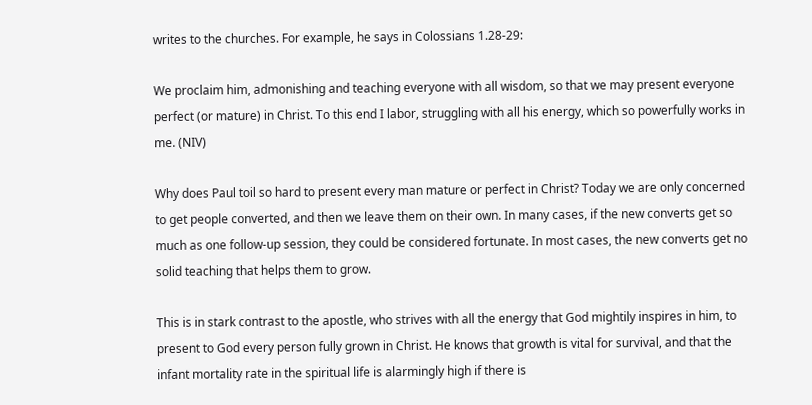writes to the churches. For example, he says in Colossians 1.28-29:

We proclaim him, admonishing and teaching everyone with all wisdom, so that we may present everyone perfect (or mature) in Christ. To this end I labor, struggling with all his energy, which so powerfully works in me. (NIV)

Why does Paul toil so hard to present every man mature or perfect in Christ? Today we are only concerned to get people converted, and then we leave them on their own. In many cases, if the new converts get so much as one follow-up session, they could be considered fortunate. In most cases, the new converts get no solid teaching that helps them to grow.

This is in stark contrast to the apostle, who strives with all the energy that God mightily inspires in him, to present to God every person fully grown in Christ. He knows that growth is vital for survival, and that the infant mortality rate in the spiritual life is alarmingly high if there is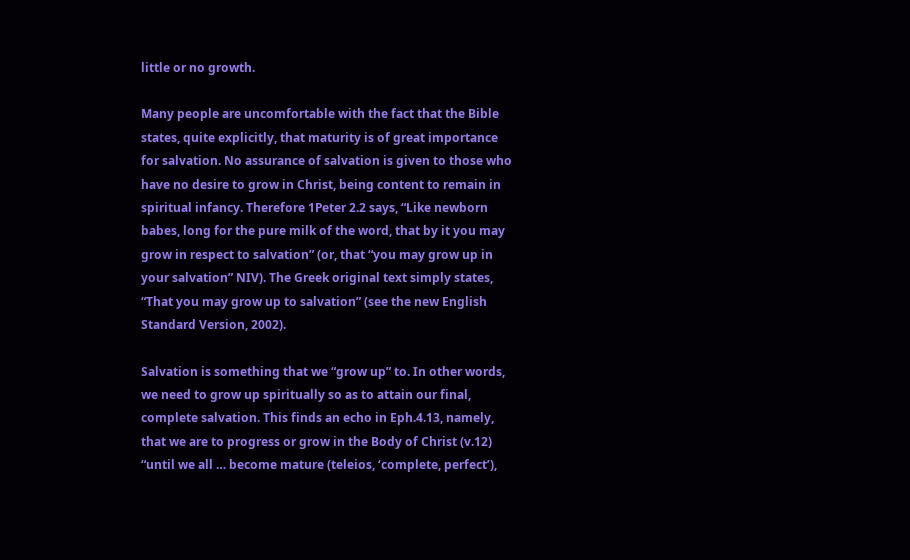little or no growth.

Many people are uncomfortable with the fact that the Bible states, quite explicitly, that maturity is of great importance for salvation. No assurance of salvation is given to those who have no desire to grow in Christ, being content to remain in spiritual infancy. Therefore 1Peter 2.2 says, “Like newborn babes, long for the pure milk of the word, that by it you may grow in respect to salvation” (or, that “you may grow up in your salvation” NIV). The Greek original text simply states, “That you may grow up to salvation” (see the new English Standard Version, 2002).

Salvation is something that we “grow up” to. In other words, we need to grow up spiritually so as to attain our final, complete salvation. This finds an echo in Eph.4.13, namely, that we are to progress or grow in the Body of Christ (v.12) “until we all … become mature (teleios, ‘complete, perfect’),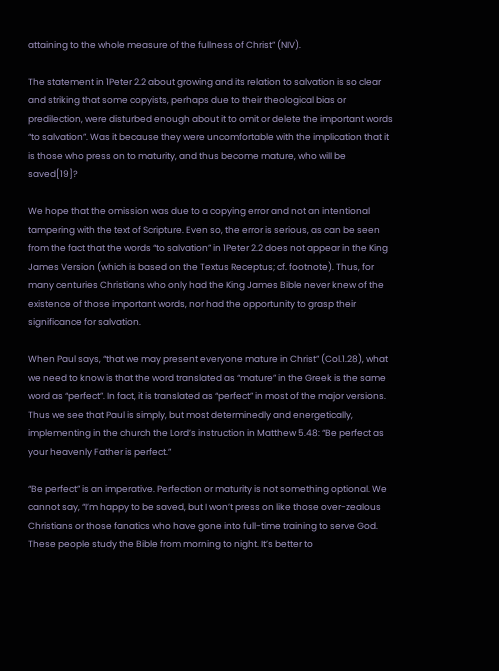attaining to the whole measure of the fullness of Christ” (NIV).

The statement in 1Peter 2.2 about growing and its relation to salvation is so clear and striking that some copyists, perhaps due to their theological bias or predilection, were disturbed enough about it to omit or delete the important words “to salvation”. Was it because they were uncomfortable with the implication that it is those who press on to maturity, and thus become mature, who will be saved[19]?

We hope that the omission was due to a copying error and not an intentional tampering with the text of Scripture. Even so, the error is serious, as can be seen from the fact that the words “to salvation” in 1Peter 2.2 does not appear in the King James Version (which is based on the Textus Receptus; cf. footnote). Thus, for many centuries Christians who only had the King James Bible never knew of the existence of those important words, nor had the opportunity to grasp their significance for salvation.

When Paul says, “that we may present everyone mature in Christ” (Col.1.28), what we need to know is that the word translated as “mature” in the Greek is the same word as “perfect”. In fact, it is translated as “perfect” in most of the major versions. Thus we see that Paul is simply, but most determinedly and energetically, implementing in the church the Lord’s instruction in Matthew 5.48: “Be perfect as your heavenly Father is perfect.”

“Be perfect” is an imperative. Perfection or maturity is not something optional. We cannot say, “I’m happy to be saved, but I won’t press on like those over-zealous Christians or those fanatics who have gone into full-time training to serve God. These people study the Bible from morning to night. It’s better to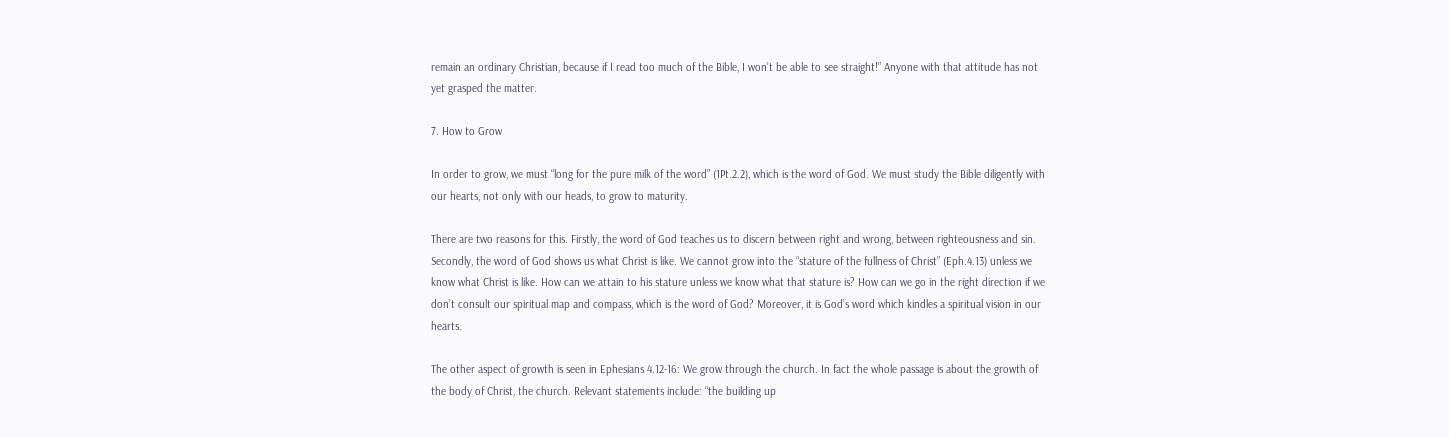remain an ordinary Christian, because if I read too much of the Bible, I won’t be able to see straight!” Anyone with that attitude has not yet grasped the matter.

7. How to Grow

In order to grow, we must “long for the pure milk of the word” (1Pt.2.2), which is the word of God. We must study the Bible diligently with our hearts, not only with our heads, to grow to maturity.

There are two reasons for this. Firstly, the word of God teaches us to discern between right and wrong, between righteousness and sin. Secondly, the word of God shows us what Christ is like. We cannot grow into the “stature of the fullness of Christ” (Eph.4.13) unless we know what Christ is like. How can we attain to his stature unless we know what that stature is? How can we go in the right direction if we don’t consult our spiritual map and compass, which is the word of God? Moreover, it is God’s word which kindles a spiritual vision in our hearts.

The other aspect of growth is seen in Ephesians 4.12-16: We grow through the church. In fact the whole passage is about the growth of the body of Christ, the church. Relevant statements include: “the building up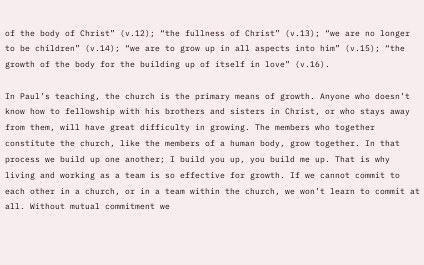of the body of Christ” (v.12); “the fullness of Christ” (v.13); “we are no longer to be children” (v.14); “we are to grow up in all aspects into him” (v.15); “the growth of the body for the building up of itself in love” (v.16).

In Paul’s teaching, the church is the primary means of growth. Anyone who doesn’t know how to fellowship with his brothers and sisters in Christ, or who stays away from them, will have great difficulty in growing. The members who together constitute the church, like the members of a human body, grow together. In that process we build up one another; I build you up, you build me up. That is why living and working as a team is so effective for growth. If we cannot commit to each other in a church, or in a team within the church, we won’t learn to commit at all. Without mutual commitment we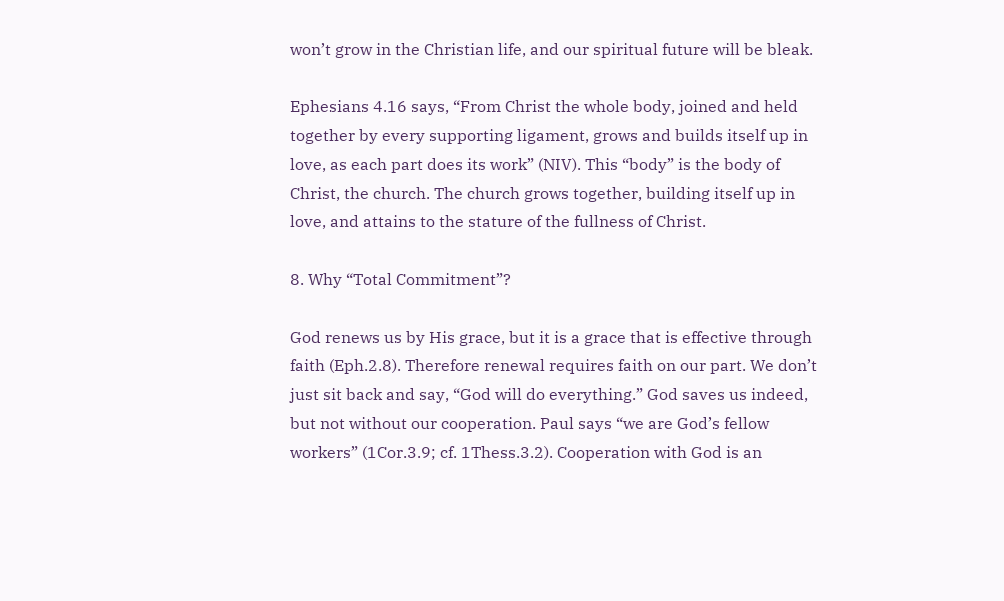won’t grow in the Christian life, and our spiritual future will be bleak.

Ephesians 4.16 says, “From Christ the whole body, joined and held together by every supporting ligament, grows and builds itself up in love, as each part does its work” (NIV). This “body” is the body of Christ, the church. The church grows together, building itself up in love, and attains to the stature of the fullness of Christ.

8. Why “Total Commitment”?

God renews us by His grace, but it is a grace that is effective through faith (Eph.2.8). Therefore renewal requires faith on our part. We don’t just sit back and say, “God will do everything.” God saves us indeed, but not without our cooperation. Paul says “we are God’s fellow workers” (1Cor.3.9; cf. 1Thess.3.2). Cooperation with God is an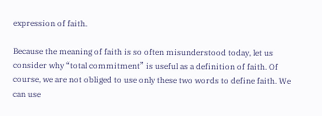expression of faith.

Because the meaning of faith is so often misunderstood today, let us consider why “total commitment” is useful as a definition of faith. Of course, we are not obliged to use only these two words to define faith. We can use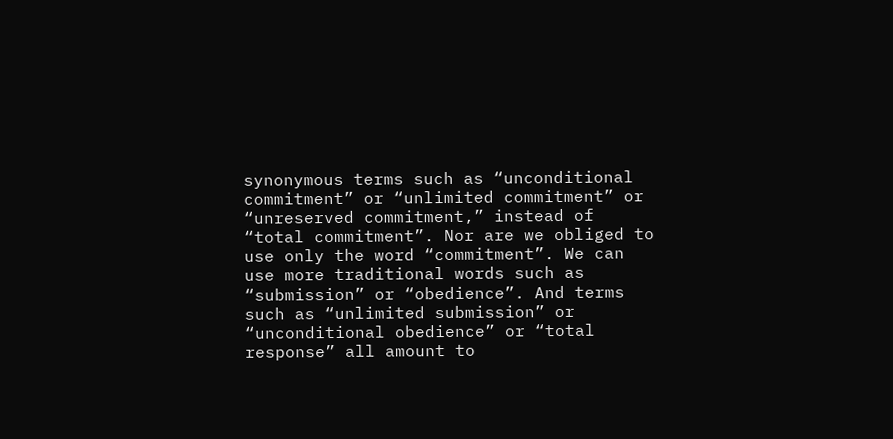synonymous terms such as “unconditional commitment” or “unlimited commitment” or “unreserved commitment,” instead of “total commitment”. Nor are we obliged to use only the word “commitment”. We can use more traditional words such as “submission” or “obedience”. And terms such as “unlimited submission” or “unconditional obedience” or “total response” all amount to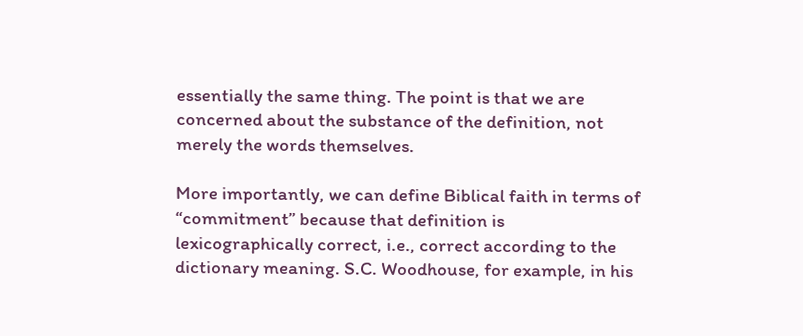essentially the same thing. The point is that we are concerned about the substance of the definition, not merely the words themselves.

More importantly, we can define Biblical faith in terms of “commitment” because that definition is lexicographically correct, i.e., correct according to the dictionary meaning. S.C. Woodhouse, for example, in his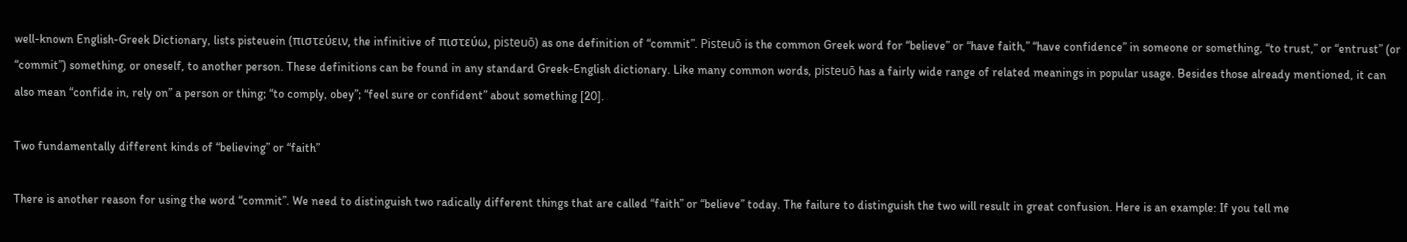well-known English-Greek Dictionary, lists pisteuein (πιστεύειν, the infinitive of πιστεύω, pisteuō) as one definition of “commit”. Pisteuō is the common Greek word for “believe” or “have faith,” “have confidence” in someone or something, “to trust,” or “entrust” (or “commit”) something, or oneself, to another person. These definitions can be found in any standard Greek-English dictionary. Like many common words, pisteuō has a fairly wide range of related meanings in popular usage. Besides those already mentioned, it can also mean “confide in, rely on” a person or thing; “to comply, obey”; “feel sure or confident” about something [20].

Two fundamentally different kinds of “believing” or “faith”

There is another reason for using the word “commit”. We need to distinguish two radically different things that are called “faith” or “believe” today. The failure to distinguish the two will result in great confusion. Here is an example: If you tell me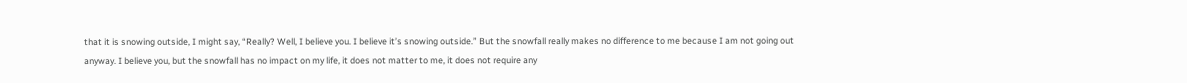that it is snowing outside, I might say, “Really? Well, I believe you. I believe it’s snowing outside.” But the snowfall really makes no difference to me because I am not going out anyway. I believe you, but the snowfall has no impact on my life, it does not matter to me, it does not require any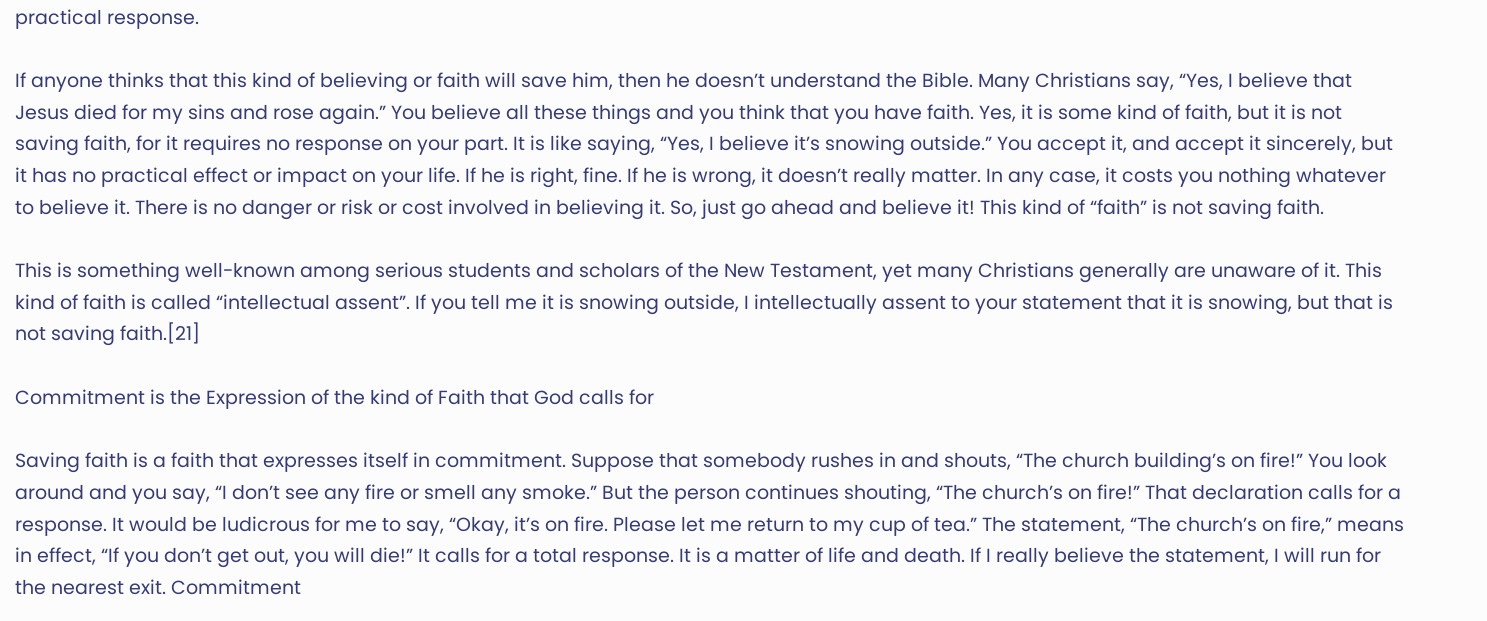practical response.

If anyone thinks that this kind of believing or faith will save him, then he doesn’t understand the Bible. Many Christians say, “Yes, I believe that Jesus died for my sins and rose again.” You believe all these things and you think that you have faith. Yes, it is some kind of faith, but it is not saving faith, for it requires no response on your part. It is like saying, “Yes, I believe it’s snowing outside.” You accept it, and accept it sincerely, but it has no practical effect or impact on your life. If he is right, fine. If he is wrong, it doesn’t really matter. In any case, it costs you nothing whatever to believe it. There is no danger or risk or cost involved in believing it. So, just go ahead and believe it! This kind of “faith” is not saving faith.

This is something well-known among serious students and scholars of the New Testament, yet many Christians generally are unaware of it. This kind of faith is called “intellectual assent”. If you tell me it is snowing outside, I intellectually assent to your statement that it is snowing, but that is not saving faith.[21]

Commitment is the Expression of the kind of Faith that God calls for

Saving faith is a faith that expresses itself in commitment. Suppose that somebody rushes in and shouts, “The church building’s on fire!” You look around and you say, “I don’t see any fire or smell any smoke.” But the person continues shouting, “The church’s on fire!” That declaration calls for a response. It would be ludicrous for me to say, “Okay, it’s on fire. Please let me return to my cup of tea.” The statement, “The church’s on fire,” means in effect, “If you don’t get out, you will die!” It calls for a total response. It is a matter of life and death. If I really believe the statement, I will run for the nearest exit. Commitment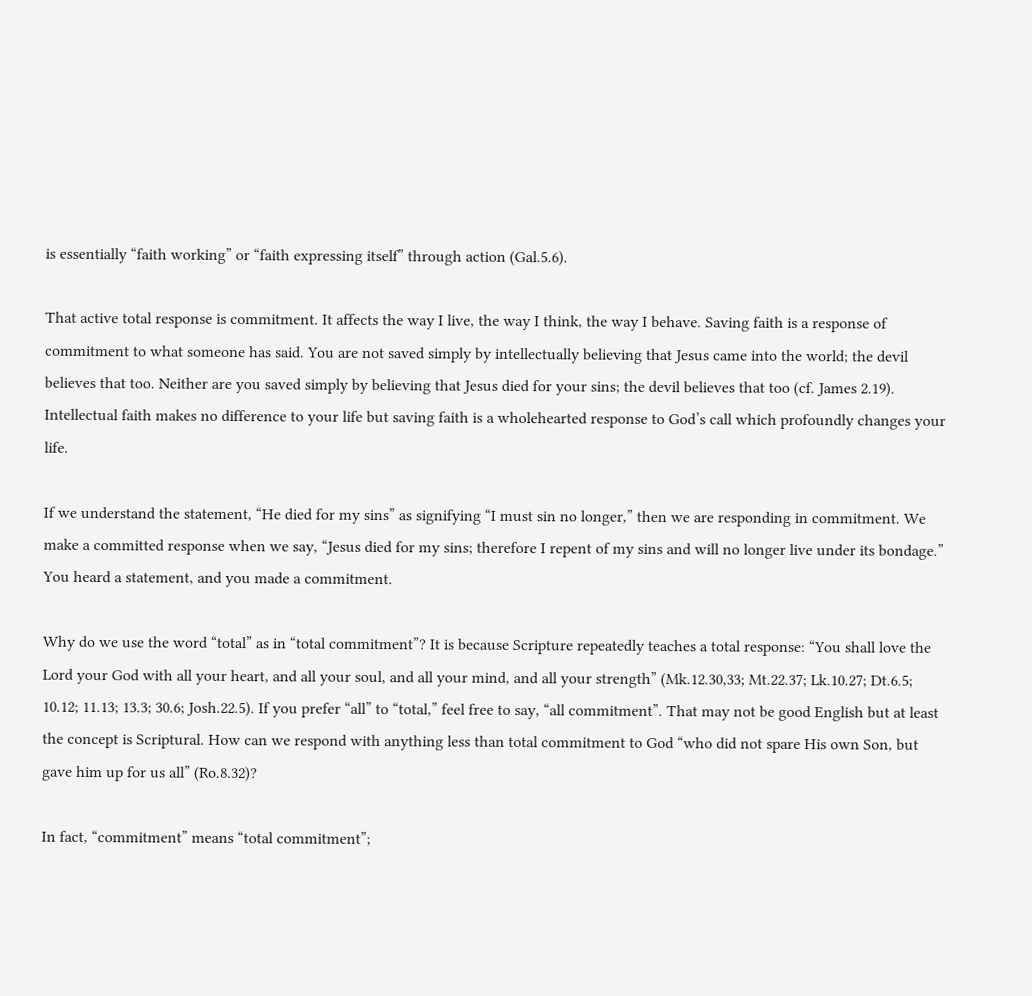is essentially “faith working” or “faith expressing itself” through action (Gal.5.6).

That active total response is commitment. It affects the way I live, the way I think, the way I behave. Saving faith is a response of commitment to what someone has said. You are not saved simply by intellectually believing that Jesus came into the world; the devil believes that too. Neither are you saved simply by believing that Jesus died for your sins; the devil believes that too (cf. James 2.19). Intellectual faith makes no difference to your life but saving faith is a wholehearted response to God’s call which profoundly changes your life.

If we understand the statement, “He died for my sins” as signifying “I must sin no longer,” then we are responding in commitment. We make a committed response when we say, “Jesus died for my sins; therefore I repent of my sins and will no longer live under its bondage.” You heard a statement, and you made a commitment.

Why do we use the word “total” as in “total commitment”? It is because Scripture repeatedly teaches a total response: “You shall love the Lord your God with all your heart, and all your soul, and all your mind, and all your strength” (Mk.12.30,33; Mt.22.37; Lk.10.27; Dt.6.5; 10.12; 11.13; 13.3; 30.6; Josh.22.5). If you prefer “all” to “total,” feel free to say, “all commitment”. That may not be good English but at least the concept is Scriptural. How can we respond with anything less than total commitment to God “who did not spare His own Son, but gave him up for us all” (Ro.8.32)?

In fact, “commitment” means “total commitment”;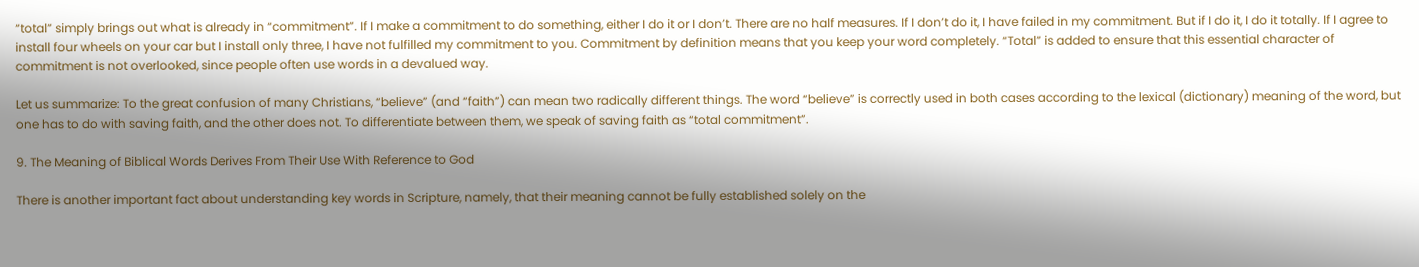“total” simply brings out what is already in “commitment”. If I make a commitment to do something, either I do it or I don’t. There are no half measures. If I don’t do it, I have failed in my commitment. But if I do it, I do it totally. If I agree to install four wheels on your car but I install only three, I have not fulfilled my commitment to you. Commitment by definition means that you keep your word completely. “Total” is added to ensure that this essential character of commitment is not overlooked, since people often use words in a devalued way.

Let us summarize: To the great confusion of many Christians, “believe” (and “faith”) can mean two radically different things. The word “believe” is correctly used in both cases according to the lexical (dictionary) meaning of the word, but one has to do with saving faith, and the other does not. To differentiate between them, we speak of saving faith as “total commitment”.

9. The Meaning of Biblical Words Derives From Their Use With Reference to God

There is another important fact about understanding key words in Scripture, namely, that their meaning cannot be fully established solely on the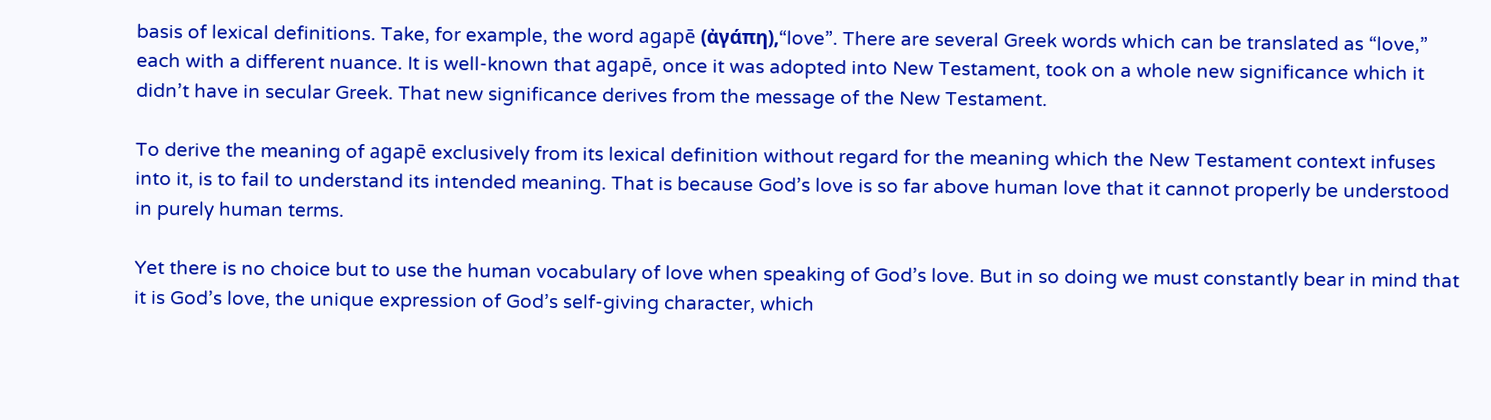basis of lexical definitions. Take, for example, the word agapē (ἀγάπη),“love”. There are several Greek words which can be translated as “love,” each with a different nuance. It is well-known that agapē, once it was adopted into New Testament, took on a whole new significance which it didn’t have in secular Greek. That new significance derives from the message of the New Testament.

To derive the meaning of agapē exclusively from its lexical definition without regard for the meaning which the New Testament context infuses into it, is to fail to understand its intended meaning. That is because God’s love is so far above human love that it cannot properly be understood in purely human terms.

Yet there is no choice but to use the human vocabulary of love when speaking of God’s love. But in so doing we must constantly bear in mind that it is God’s love, the unique expression of God’s self-giving character, which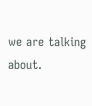we are talking about.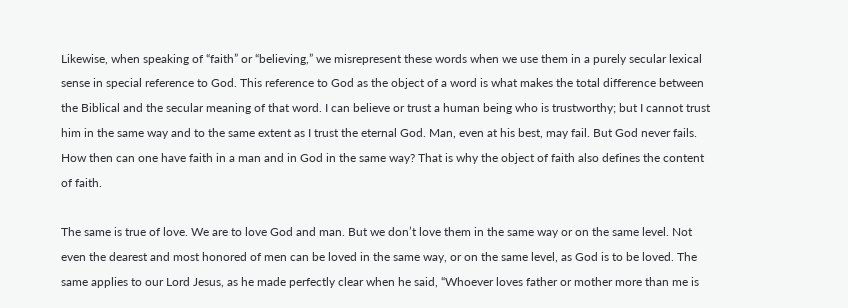Likewise, when speaking of “faith” or “believing,” we misrepresent these words when we use them in a purely secular lexical sense in special reference to God. This reference to God as the object of a word is what makes the total difference between the Biblical and the secular meaning of that word. I can believe or trust a human being who is trustworthy; but I cannot trust him in the same way and to the same extent as I trust the eternal God. Man, even at his best, may fail. But God never fails. How then can one have faith in a man and in God in the same way? That is why the object of faith also defines the content of faith.

The same is true of love. We are to love God and man. But we don’t love them in the same way or on the same level. Not even the dearest and most honored of men can be loved in the same way, or on the same level, as God is to be loved. The same applies to our Lord Jesus, as he made perfectly clear when he said, “Whoever loves father or mother more than me is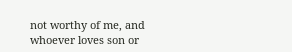not worthy of me, and whoever loves son or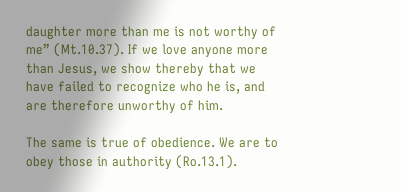daughter more than me is not worthy of me” (Mt.10.37). If we love anyone more than Jesus, we show thereby that we have failed to recognize who he is, and are therefore unworthy of him.

The same is true of obedience. We are to obey those in authority (Ro.13.1).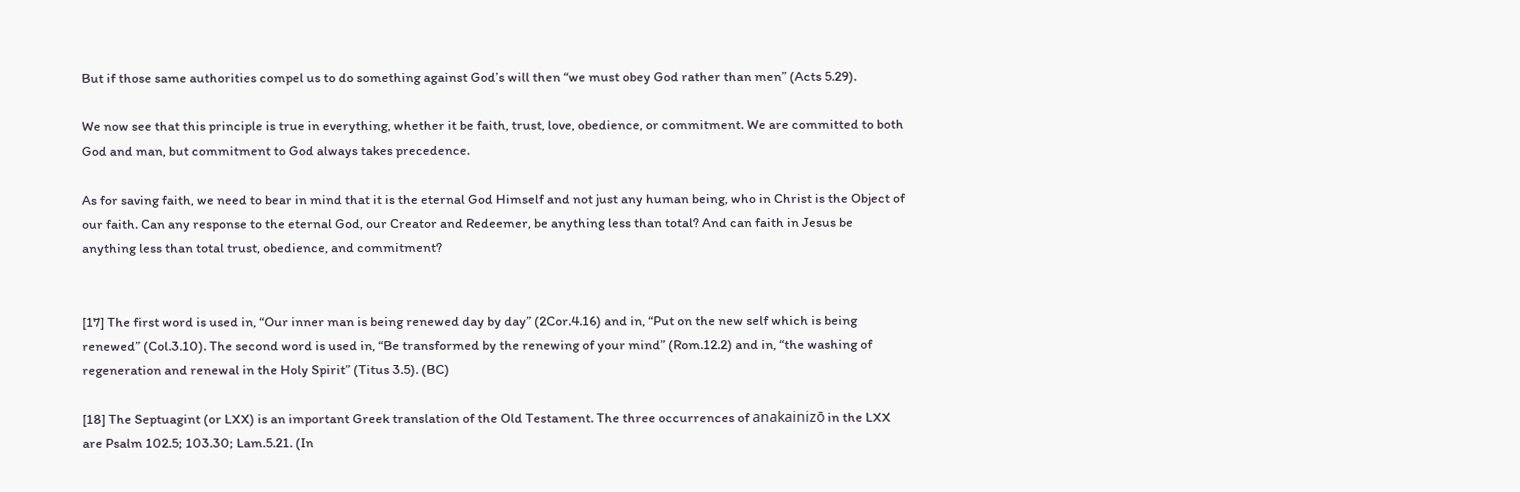But if those same authorities compel us to do something against God’s will then “we must obey God rather than men” (Acts 5.29).

We now see that this principle is true in everything, whether it be faith, trust, love, obedience, or commitment. We are committed to both God and man, but commitment to God always takes precedence.

As for saving faith, we need to bear in mind that it is the eternal God Himself and not just any human being, who in Christ is the Object of our faith. Can any response to the eternal God, our Creator and Redeemer, be anything less than total? And can faith in Jesus be anything less than total trust, obedience, and commitment?


[17] The first word is used in, “Our inner man is being renewed day by day” (2Cor.4.16) and in, “Put on the new self which is being renewed” (Col.3.10). The second word is used in, “Be transformed by the renewing of your mind” (Rom.12.2) and in, “the washing of regeneration and renewal in the Holy Spirit” (Titus 3.5). (BC)

[18] The Septuagint (or LXX) is an important Greek translation of the Old Testament. The three occurrences of anakainizō in the LXX are Psalm 102.5; 103.30; Lam.5.21. (In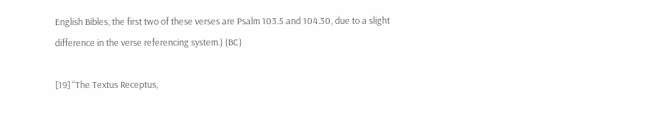English Bibles, the first two of these verses are Psalm 103.5 and 104.30, due to a slight difference in the verse referencing system.) (BC)

[19] “The Textus Receptus,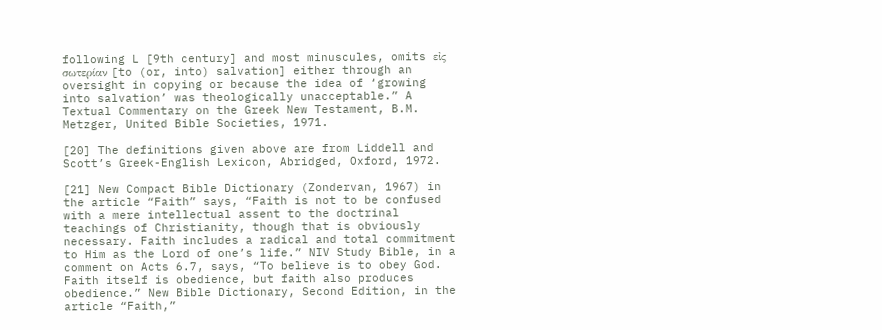following L [9th century] and most minuscules, omits εἰς σωτερίαν [to (or, into) salvation] either through an oversight in copying or because the idea of ‘growing into salvation’ was theologically unacceptable.” A Textual Commentary on the Greek New Testament, B.M. Metzger, United Bible Societies, 1971.

[20] The definitions given above are from Liddell and Scott’s Greek-English Lexicon, Abridged, Oxford, 1972.

[21] New Compact Bible Dictionary (Zondervan, 1967) in the article “Faith” says, “Faith is not to be confused with a mere intellectual assent to the doctrinal teachings of Christianity, though that is obviously necessary. Faith includes a radical and total commitment to Him as the Lord of one’s life.” NIV Study Bible, in a comment on Acts 6.7, says, “To believe is to obey God. Faith itself is obedience, but faith also produces obedience.” New Bible Dictionary, Second Edition, in the article “Faith,”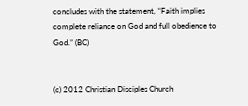concludes with the statement, “Faith implies complete reliance on God and full obedience to God.” (BC)


(c) 2012 Christian Disciples Church